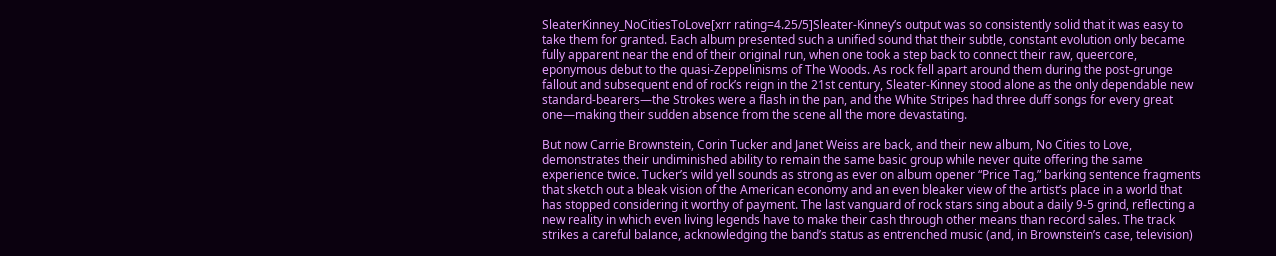SleaterKinney_NoCitiesToLove[xrr rating=4.25/5]Sleater-Kinney’s output was so consistently solid that it was easy to take them for granted. Each album presented such a unified sound that their subtle, constant evolution only became fully apparent near the end of their original run, when one took a step back to connect their raw, queercore, eponymous debut to the quasi-Zeppelinisms of The Woods. As rock fell apart around them during the post-grunge fallout and subsequent end of rock’s reign in the 21st century, Sleater-Kinney stood alone as the only dependable new standard-bearers—the Strokes were a flash in the pan, and the White Stripes had three duff songs for every great one—making their sudden absence from the scene all the more devastating.

But now Carrie Brownstein, Corin Tucker and Janet Weiss are back, and their new album, No Cities to Love, demonstrates their undiminished ability to remain the same basic group while never quite offering the same experience twice. Tucker’s wild yell sounds as strong as ever on album opener “Price Tag,” barking sentence fragments that sketch out a bleak vision of the American economy and an even bleaker view of the artist’s place in a world that has stopped considering it worthy of payment. The last vanguard of rock stars sing about a daily 9-5 grind, reflecting a new reality in which even living legends have to make their cash through other means than record sales. The track strikes a careful balance, acknowledging the band’s status as entrenched music (and, in Brownstein’s case, television)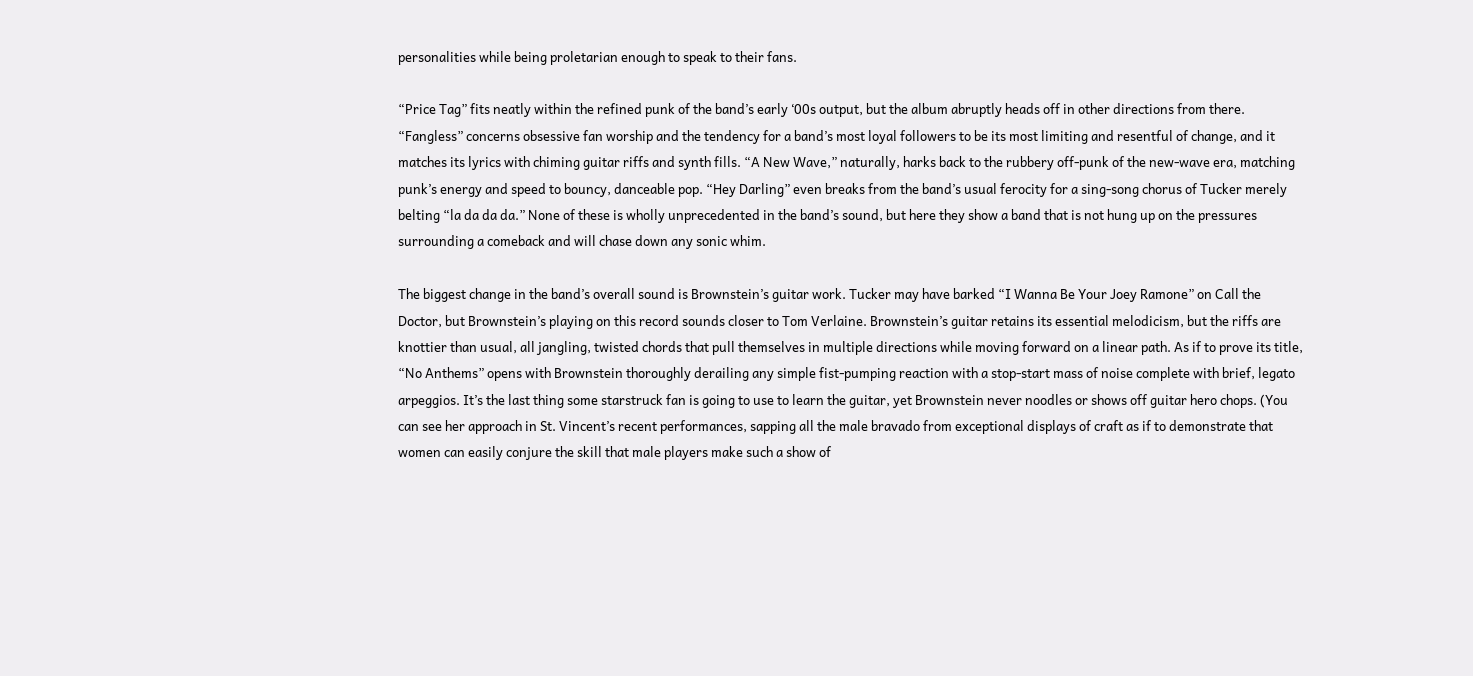personalities while being proletarian enough to speak to their fans.

“Price Tag” fits neatly within the refined punk of the band’s early ‘00s output, but the album abruptly heads off in other directions from there. “Fangless” concerns obsessive fan worship and the tendency for a band’s most loyal followers to be its most limiting and resentful of change, and it matches its lyrics with chiming guitar riffs and synth fills. “A New Wave,” naturally, harks back to the rubbery off-punk of the new-wave era, matching punk’s energy and speed to bouncy, danceable pop. “Hey Darling” even breaks from the band’s usual ferocity for a sing-song chorus of Tucker merely belting “la da da da.” None of these is wholly unprecedented in the band’s sound, but here they show a band that is not hung up on the pressures surrounding a comeback and will chase down any sonic whim.

The biggest change in the band’s overall sound is Brownstein’s guitar work. Tucker may have barked “I Wanna Be Your Joey Ramone” on Call the Doctor, but Brownstein’s playing on this record sounds closer to Tom Verlaine. Brownstein’s guitar retains its essential melodicism, but the riffs are knottier than usual, all jangling, twisted chords that pull themselves in multiple directions while moving forward on a linear path. As if to prove its title, “No Anthems” opens with Brownstein thoroughly derailing any simple fist-pumping reaction with a stop-start mass of noise complete with brief, legato arpeggios. It’s the last thing some starstruck fan is going to use to learn the guitar, yet Brownstein never noodles or shows off guitar hero chops. (You can see her approach in St. Vincent’s recent performances, sapping all the male bravado from exceptional displays of craft as if to demonstrate that women can easily conjure the skill that male players make such a show of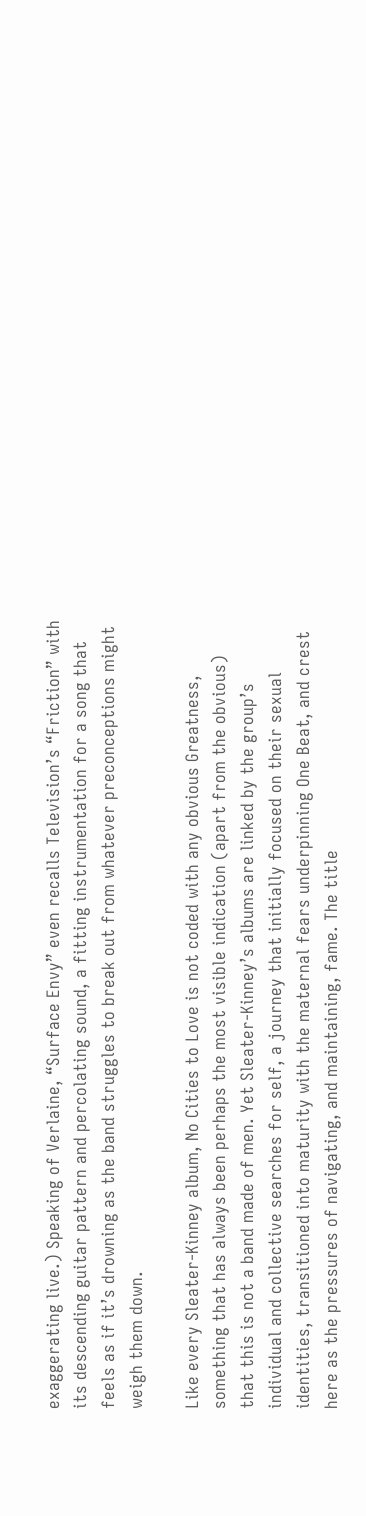exaggerating live.) Speaking of Verlaine, “Surface Envy” even recalls Television’s “Friction” with its descending guitar pattern and percolating sound, a fitting instrumentation for a song that feels as if it’s drowning as the band struggles to break out from whatever preconceptions might weigh them down.

Like every Sleater-Kinney album, No Cities to Love is not coded with any obvious Greatness, something that has always been perhaps the most visible indication (apart from the obvious) that this is not a band made of men. Yet Sleater-Kinney’s albums are linked by the group’s individual and collective searches for self, a journey that initially focused on their sexual identities, transitioned into maturity with the maternal fears underpinning One Beat, and crest here as the pressures of navigating, and maintaining, fame. The title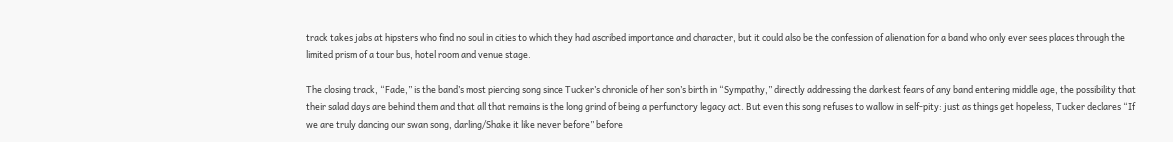track takes jabs at hipsters who find no soul in cities to which they had ascribed importance and character, but it could also be the confession of alienation for a band who only ever sees places through the limited prism of a tour bus, hotel room and venue stage.

The closing track, “Fade,” is the band’s most piercing song since Tucker’s chronicle of her son’s birth in “Sympathy,” directly addressing the darkest fears of any band entering middle age, the possibility that their salad days are behind them and that all that remains is the long grind of being a perfunctory legacy act. But even this song refuses to wallow in self-pity: just as things get hopeless, Tucker declares “If we are truly dancing our swan song, darling/Shake it like never before” before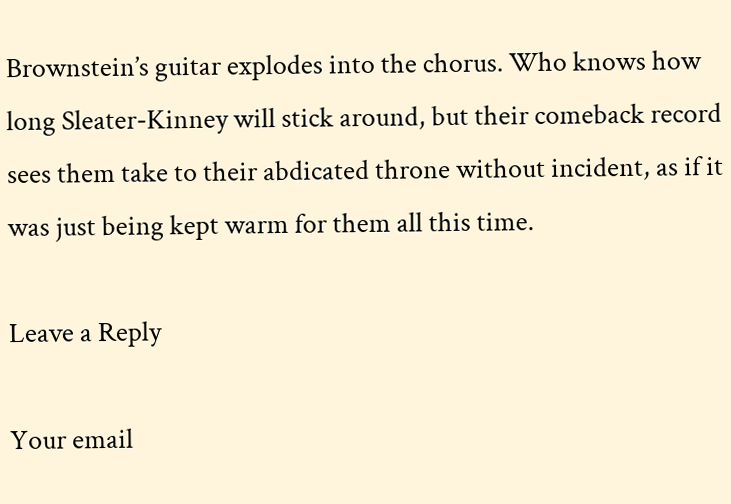Brownstein’s guitar explodes into the chorus. Who knows how long Sleater-Kinney will stick around, but their comeback record sees them take to their abdicated throne without incident, as if it was just being kept warm for them all this time.

Leave a Reply

Your email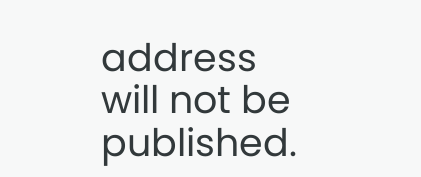address will not be published.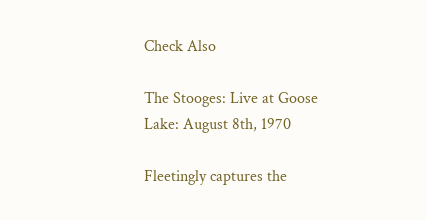Check Also

The Stooges: Live at Goose Lake: August 8th, 1970

Fleetingly captures the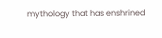mythology that has enshrined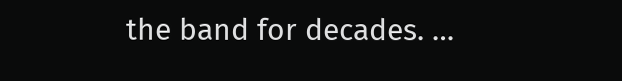the band for decades. …